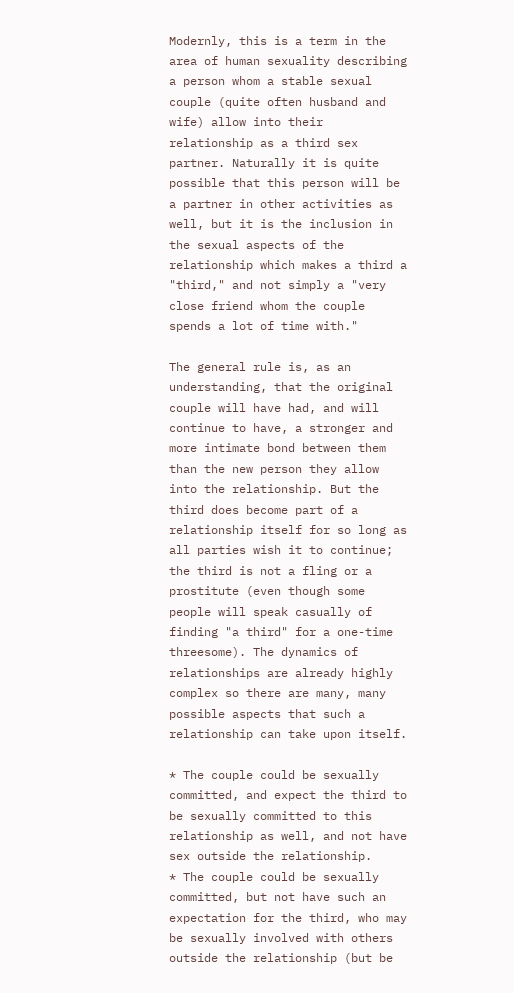Modernly, this is a term in the area of human sexuality describing a person whom a stable sexual couple (quite often husband and wife) allow into their relationship as a third sex partner. Naturally it is quite possible that this person will be a partner in other activities as well, but it is the inclusion in the sexual aspects of the relationship which makes a third a "third," and not simply a "very close friend whom the couple spends a lot of time with."

The general rule is, as an understanding, that the original couple will have had, and will continue to have, a stronger and more intimate bond between them than the new person they allow into the relationship. But the third does become part of a relationship itself for so long as all parties wish it to continue; the third is not a fling or a prostitute (even though some people will speak casually of finding "a third" for a one-time threesome). The dynamics of relationships are already highly complex so there are many, many possible aspects that such a relationship can take upon itself.

* The couple could be sexually committed, and expect the third to be sexually committed to this relationship as well, and not have sex outside the relationship.
* The couple could be sexually committed, but not have such an expectation for the third, who may be sexually involved with others outside the relationship (but be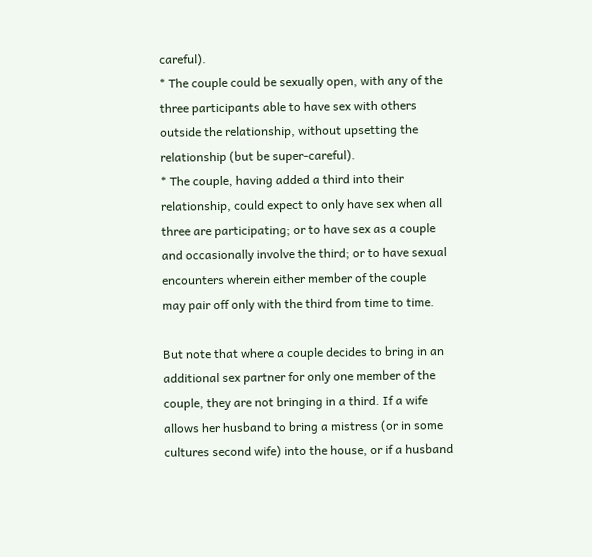careful).
* The couple could be sexually open, with any of the three participants able to have sex with others outside the relationship, without upsetting the relationship (but be super-careful).
* The couple, having added a third into their relationship, could expect to only have sex when all three are participating; or to have sex as a couple and occasionally involve the third; or to have sexual encounters wherein either member of the couple may pair off only with the third from time to time.

But note that where a couple decides to bring in an additional sex partner for only one member of the couple, they are not bringing in a third. If a wife allows her husband to bring a mistress (or in some cultures second wife) into the house, or if a husband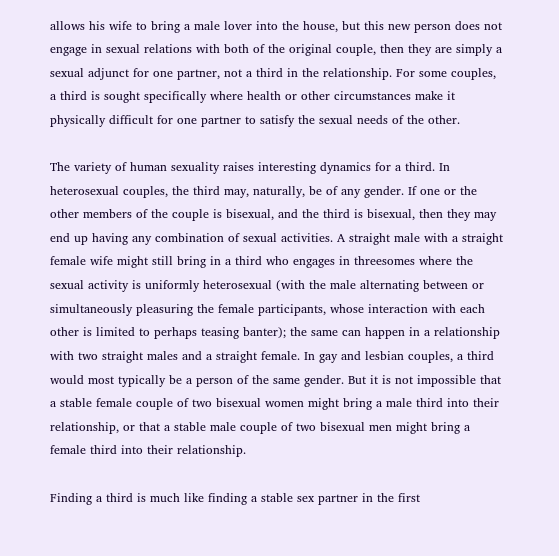allows his wife to bring a male lover into the house, but this new person does not engage in sexual relations with both of the original couple, then they are simply a sexual adjunct for one partner, not a third in the relationship. For some couples, a third is sought specifically where health or other circumstances make it physically difficult for one partner to satisfy the sexual needs of the other.

The variety of human sexuality raises interesting dynamics for a third. In heterosexual couples, the third may, naturally, be of any gender. If one or the other members of the couple is bisexual, and the third is bisexual, then they may end up having any combination of sexual activities. A straight male with a straight female wife might still bring in a third who engages in threesomes where the sexual activity is uniformly heterosexual (with the male alternating between or simultaneously pleasuring the female participants, whose interaction with each other is limited to perhaps teasing banter); the same can happen in a relationship with two straight males and a straight female. In gay and lesbian couples, a third would most typically be a person of the same gender. But it is not impossible that a stable female couple of two bisexual women might bring a male third into their relationship, or that a stable male couple of two bisexual men might bring a female third into their relationship.

Finding a third is much like finding a stable sex partner in the first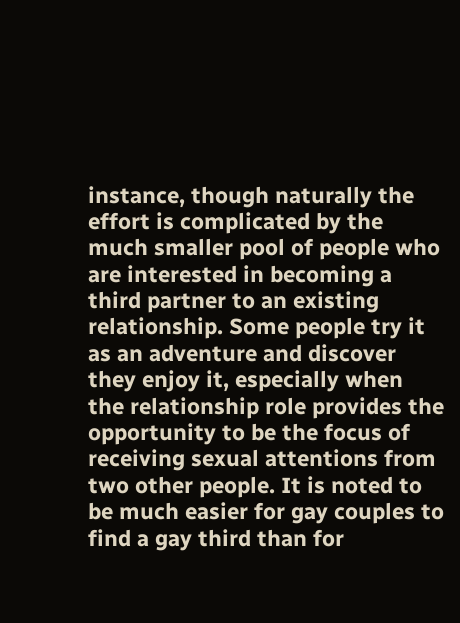instance, though naturally the effort is complicated by the much smaller pool of people who are interested in becoming a third partner to an existing relationship. Some people try it as an adventure and discover they enjoy it, especially when the relationship role provides the opportunity to be the focus of receiving sexual attentions from two other people. It is noted to be much easier for gay couples to find a gay third than for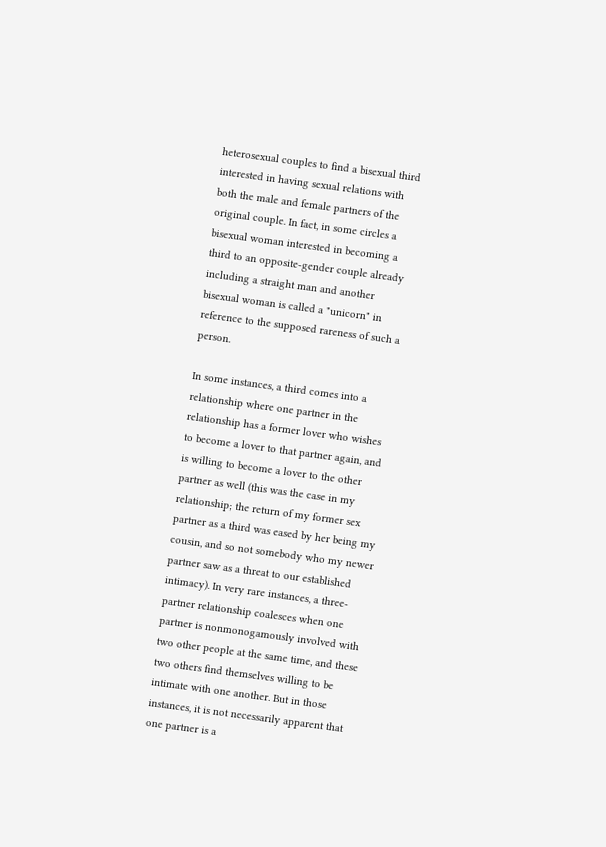heterosexual couples to find a bisexual third interested in having sexual relations with both the male and female partners of the original couple. In fact, in some circles a bisexual woman interested in becoming a third to an opposite-gender couple already including a straight man and another bisexual woman is called a "unicorn" in reference to the supposed rareness of such a person.

In some instances, a third comes into a relationship where one partner in the relationship has a former lover who wishes to become a lover to that partner again, and is willing to become a lover to the other partner as well (this was the case in my relationship; the return of my former sex partner as a third was eased by her being my cousin, and so not somebody who my newer partner saw as a threat to our established intimacy). In very rare instances, a three-partner relationship coalesces when one partner is nonmonogamously involved with two other people at the same time, and these two others find themselves willing to be intimate with one another. But in those instances, it is not necessarily apparent that one partner is a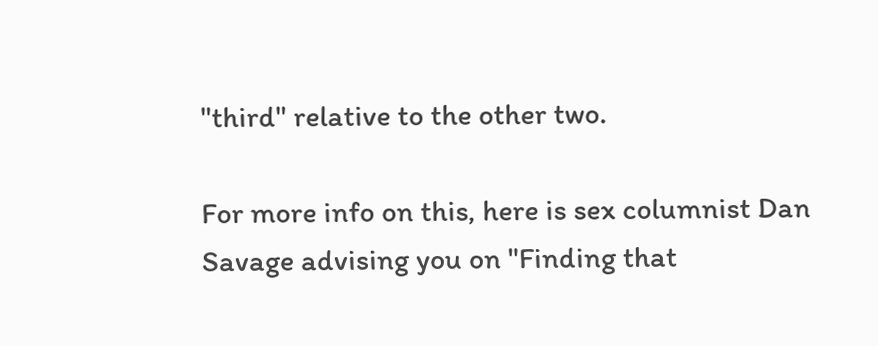"third" relative to the other two.

For more info on this, here is sex columnist Dan Savage advising you on "Finding that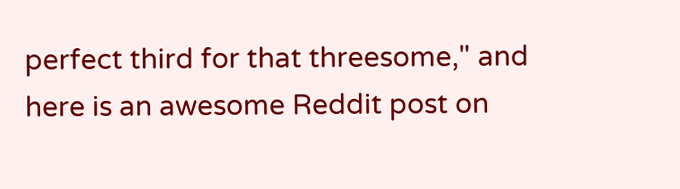perfect third for that threesome," and here is an awesome Reddit post on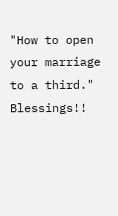"How to open your marriage to a third." Blessings!!